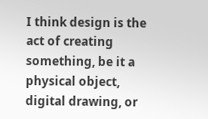I think design is the act of creating something, be it a physical object, digital drawing, or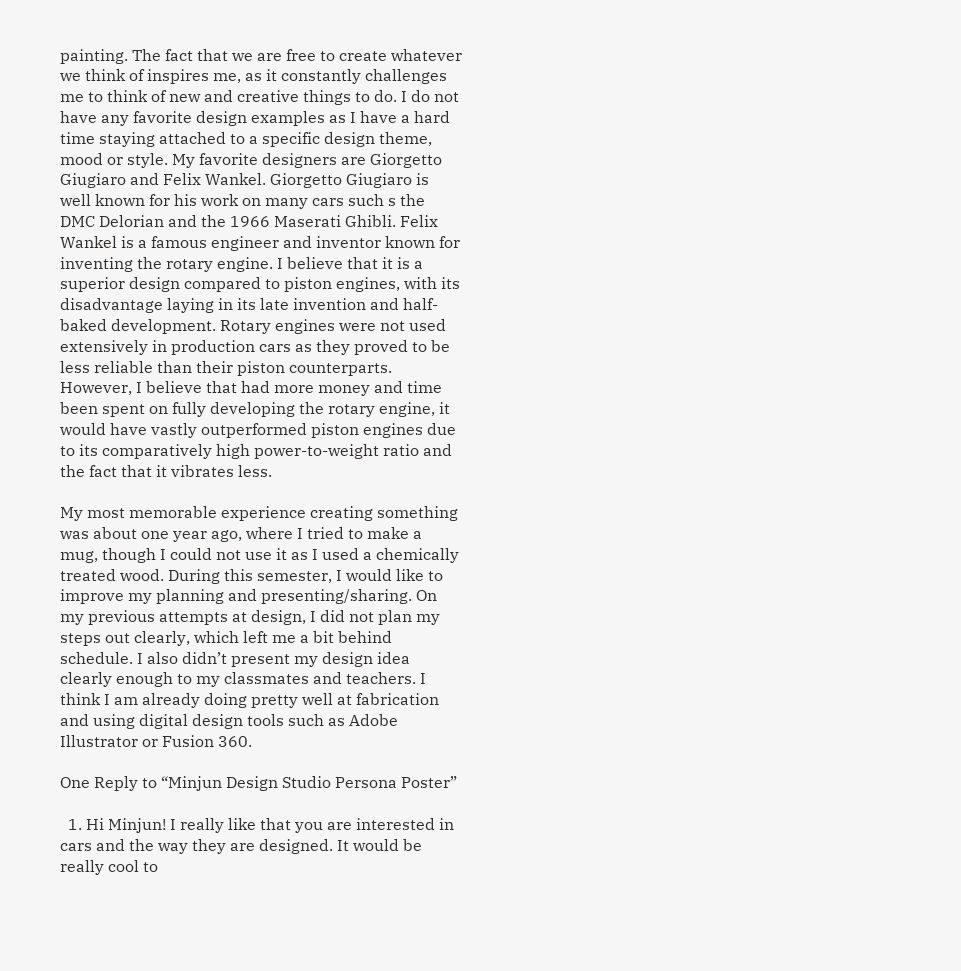painting. The fact that we are free to create whatever we think of inspires me, as it constantly challenges me to think of new and creative things to do. I do not have any favorite design examples as I have a hard time staying attached to a specific design theme, mood or style. My favorite designers are Giorgetto Giugiaro and Felix Wankel. Giorgetto Giugiaro is well known for his work on many cars such s the DMC Delorian and the 1966 Maserati Ghibli. Felix Wankel is a famous engineer and inventor known for inventing the rotary engine. I believe that it is a superior design compared to piston engines, with its disadvantage laying in its late invention and half-baked development. Rotary engines were not used extensively in production cars as they proved to be less reliable than their piston counterparts. However, I believe that had more money and time been spent on fully developing the rotary engine, it would have vastly outperformed piston engines due to its comparatively high power-to-weight ratio and the fact that it vibrates less.

My most memorable experience creating something was about one year ago, where I tried to make a mug, though I could not use it as I used a chemically treated wood. During this semester, I would like to improve my planning and presenting/sharing. On my previous attempts at design, I did not plan my steps out clearly, which left me a bit behind schedule. I also didn’t present my design idea clearly enough to my classmates and teachers. I think I am already doing pretty well at fabrication and using digital design tools such as Adobe Illustrator or Fusion 360.

One Reply to “Minjun Design Studio Persona Poster”

  1. Hi Minjun! I really like that you are interested in cars and the way they are designed. It would be really cool to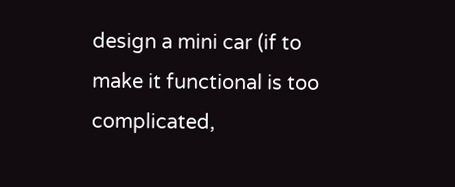design a mini car (if to make it functional is too complicated,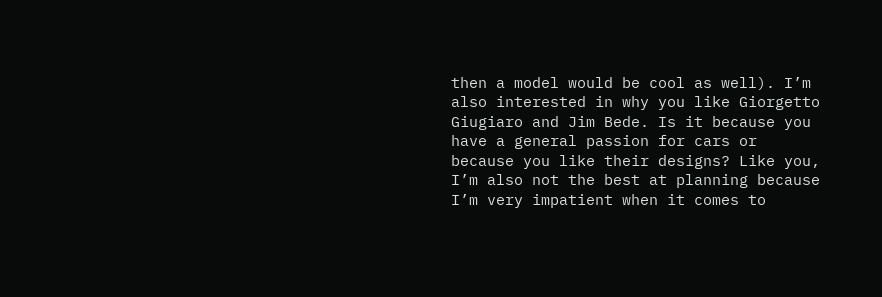then a model would be cool as well). I’m also interested in why you like Giorgetto Giugiaro and Jim Bede. Is it because you have a general passion for cars or because you like their designs? Like you, I’m also not the best at planning because I’m very impatient when it comes to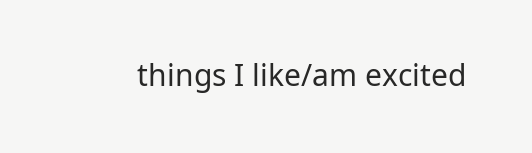things I like/am excited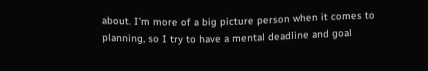about. I’m more of a big picture person when it comes to planning, so I try to have a mental deadline and goal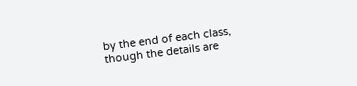by the end of each class, though the details are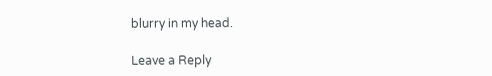blurry in my head.

Leave a Reply